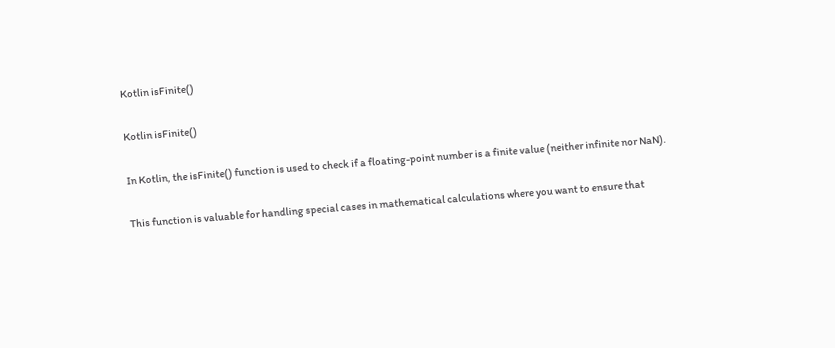Kotlin isFinite()

Kotlin isFinite()

In Kotlin, the isFinite() function is used to check if a floating-point number is a finite value (neither infinite nor NaN).

This function is valuable for handling special cases in mathematical calculations where you want to ensure that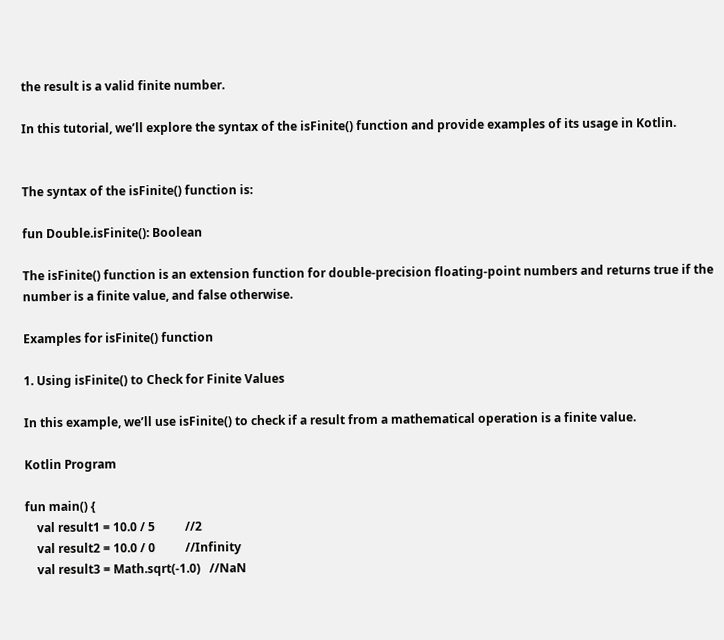the result is a valid finite number.

In this tutorial, we’ll explore the syntax of the isFinite() function and provide examples of its usage in Kotlin.


The syntax of the isFinite() function is:

fun Double.isFinite(): Boolean

The isFinite() function is an extension function for double-precision floating-point numbers and returns true if the number is a finite value, and false otherwise.

Examples for isFinite() function

1. Using isFinite() to Check for Finite Values

In this example, we’ll use isFinite() to check if a result from a mathematical operation is a finite value.

Kotlin Program

fun main() {
    val result1 = 10.0 / 5          //2
    val result2 = 10.0 / 0          //Infinity
    val result3 = Math.sqrt(-1.0)   //NaN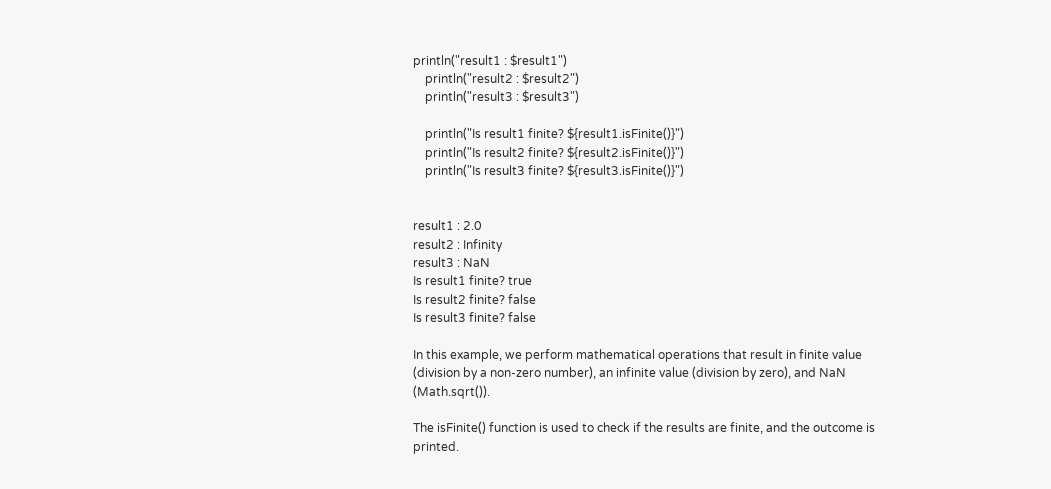println("result1 : $result1")
    println("result2 : $result2")
    println("result3 : $result3")

    println("Is result1 finite? ${result1.isFinite()}")
    println("Is result2 finite? ${result2.isFinite()}")
    println("Is result3 finite? ${result3.isFinite()}")


result1 : 2.0
result2 : Infinity
result3 : NaN
Is result1 finite? true
Is result2 finite? false
Is result3 finite? false

In this example, we perform mathematical operations that result in finite value (division by a non-zero number), an infinite value (division by zero), and NaN (Math.sqrt()).

The isFinite() function is used to check if the results are finite, and the outcome is printed.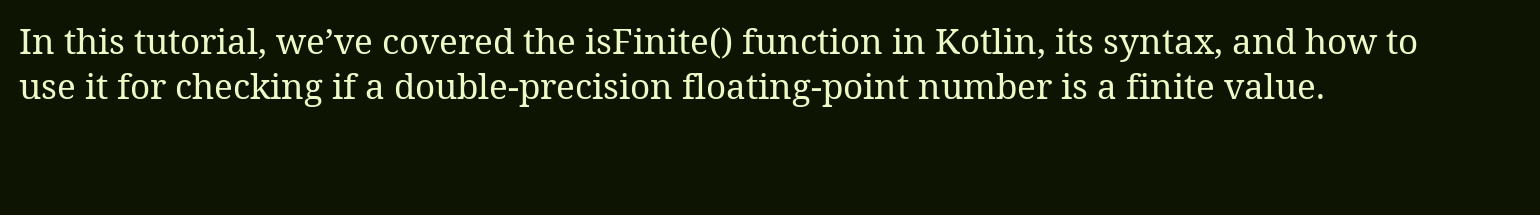In this tutorial, we’ve covered the isFinite() function in Kotlin, its syntax, and how to use it for checking if a double-precision floating-point number is a finite value.